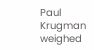Paul Krugman weighed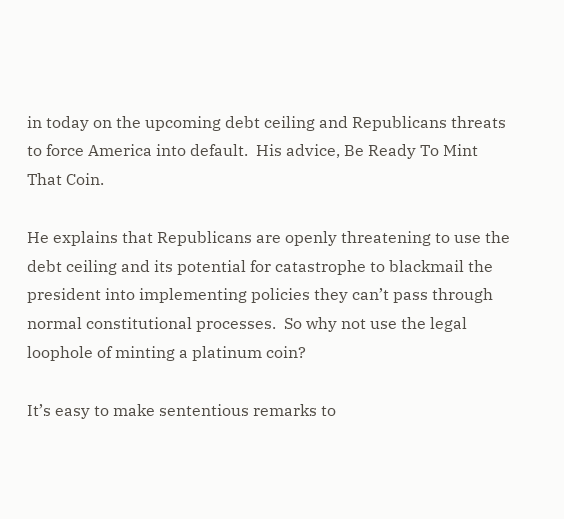in today on the upcoming debt ceiling and Republicans threats to force America into default.  His advice, Be Ready To Mint That Coin.

He explains that Republicans are openly threatening to use the debt ceiling and its potential for catastrophe to blackmail the president into implementing policies they can’t pass through normal constitutional processes.  So why not use the legal loophole of minting a platinum coin?

It’s easy to make sententious remarks to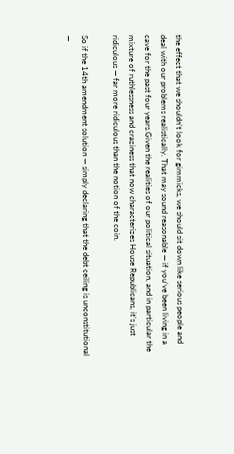the effect that we shouldn’t look for gimmicks, we should sit down like serious people and deal with our problems realistically. That may sound reasonable — if you’ve been living in a cave for the past four years.Given the realities of our political situation, and in particular the mixture of ruthlessness and craziness that now characterizes House Republicans, it’s just ridiculous — far more ridiculous than the notion of the coin.

So if the 14th amendment solution — simply declaring that the debt ceiling is unconstitutional —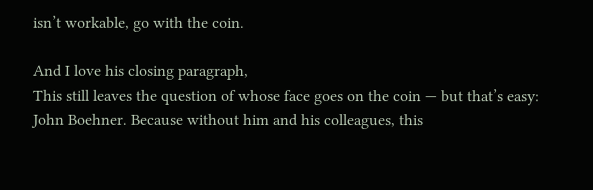isn’t workable, go with the coin.

And I love his closing paragraph,
This still leaves the question of whose face goes on the coin — but that’s easy: John Boehner. Because without him and his colleagues, this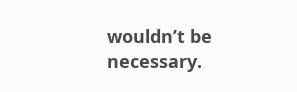wouldn’t be necessary.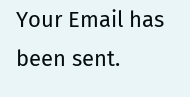Your Email has been sent.